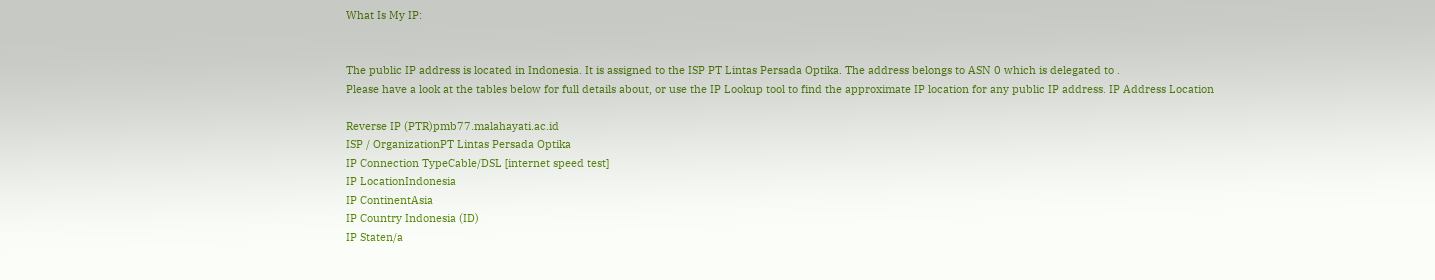What Is My IP:


The public IP address is located in Indonesia. It is assigned to the ISP PT Lintas Persada Optika. The address belongs to ASN 0 which is delegated to .
Please have a look at the tables below for full details about, or use the IP Lookup tool to find the approximate IP location for any public IP address. IP Address Location

Reverse IP (PTR)pmb77.malahayati.ac.id
ISP / OrganizationPT Lintas Persada Optika
IP Connection TypeCable/DSL [internet speed test]
IP LocationIndonesia
IP ContinentAsia
IP Country Indonesia (ID)
IP Staten/a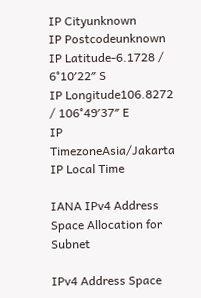IP Cityunknown
IP Postcodeunknown
IP Latitude-6.1728 / 6°10′22″ S
IP Longitude106.8272 / 106°49′37″ E
IP TimezoneAsia/Jakarta
IP Local Time

IANA IPv4 Address Space Allocation for Subnet

IPv4 Address Space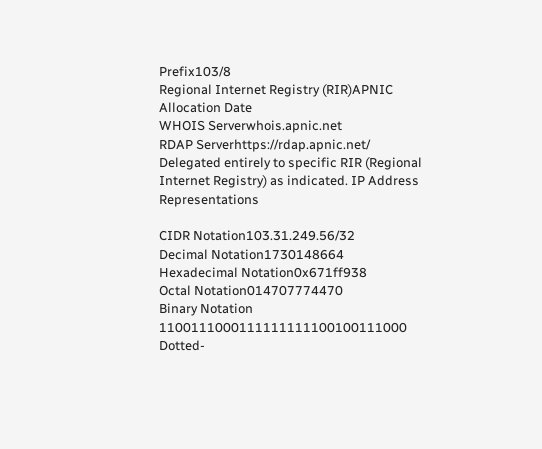Prefix103/8
Regional Internet Registry (RIR)APNIC
Allocation Date
WHOIS Serverwhois.apnic.net
RDAP Serverhttps://rdap.apnic.net/
Delegated entirely to specific RIR (Regional Internet Registry) as indicated. IP Address Representations

CIDR Notation103.31.249.56/32
Decimal Notation1730148664
Hexadecimal Notation0x671ff938
Octal Notation014707774470
Binary Notation 1100111000111111111100100111000
Dotted-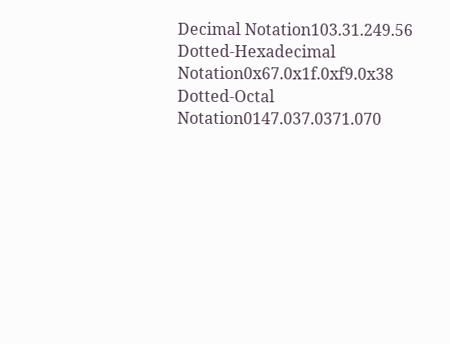Decimal Notation103.31.249.56
Dotted-Hexadecimal Notation0x67.0x1f.0xf9.0x38
Dotted-Octal Notation0147.037.0371.070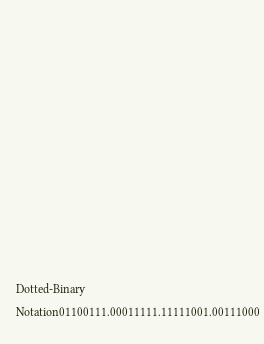Dotted-Binary Notation01100111.00011111.11111001.00111000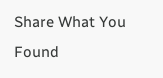Share What You Found